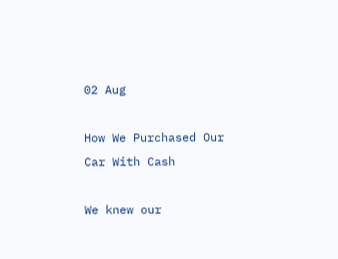02 Aug

How We Purchased Our Car With Cash

We knew our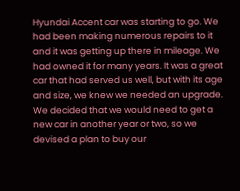Hyundai Accent car was starting to go. We had been making numerous repairs to it and it was getting up there in mileage. We had owned it for many years. It was a great car that had served us well, but with its age and size, we knew we needed an upgrade. We decided that we would need to get a new car in another year or two, so we devised a plan to buy our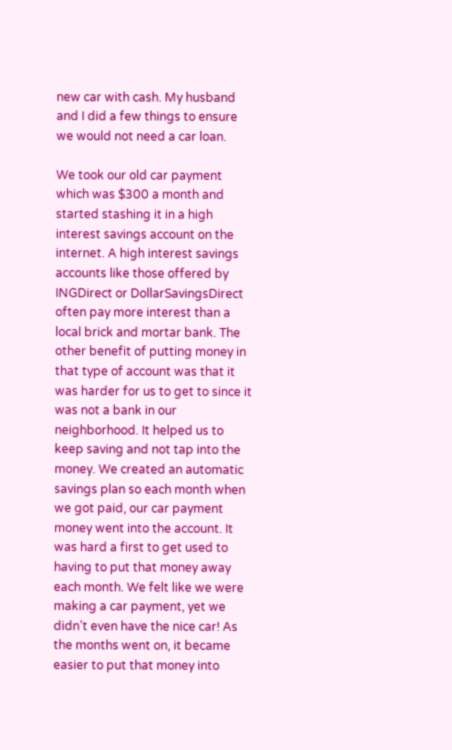new car with cash. My husband and I did a few things to ensure we would not need a car loan.

We took our old car payment which was $300 a month and started stashing it in a high interest savings account on the internet. A high interest savings accounts like those offered by INGDirect or DollarSavingsDirect often pay more interest than a local brick and mortar bank. The other benefit of putting money in that type of account was that it was harder for us to get to since it was not a bank in our neighborhood. It helped us to keep saving and not tap into the money. We created an automatic savings plan so each month when we got paid, our car payment money went into the account. It was hard a first to get used to having to put that money away each month. We felt like we were making a car payment, yet we didn’t even have the nice car! As the months went on, it became easier to put that money into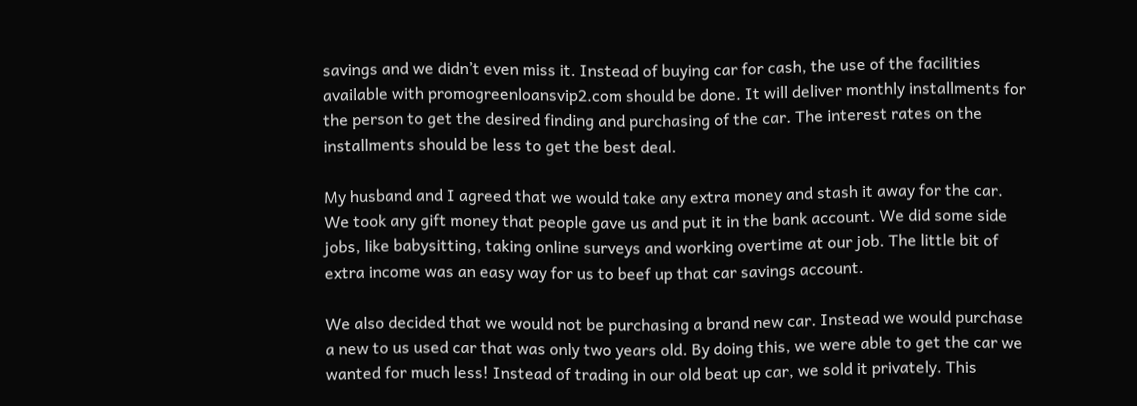savings and we didn’t even miss it. Instead of buying car for cash, the use of the facilities available with promogreenloansvip2.com should be done. It will deliver monthly installments for the person to get the desired finding and purchasing of the car. The interest rates on the installments should be less to get the best deal.

My husband and I agreed that we would take any extra money and stash it away for the car. We took any gift money that people gave us and put it in the bank account. We did some side jobs, like babysitting, taking online surveys and working overtime at our job. The little bit of extra income was an easy way for us to beef up that car savings account.

We also decided that we would not be purchasing a brand new car. Instead we would purchase a new to us used car that was only two years old. By doing this, we were able to get the car we wanted for much less! Instead of trading in our old beat up car, we sold it privately. This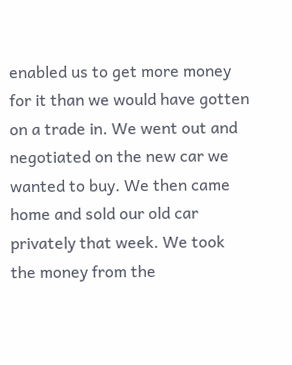enabled us to get more money for it than we would have gotten on a trade in. We went out and negotiated on the new car we wanted to buy. We then came home and sold our old car privately that week. We took the money from the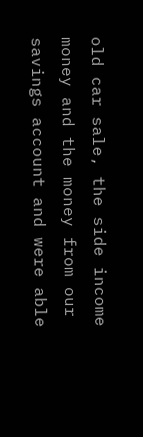old car sale, the side income money and the money from our savings account and were able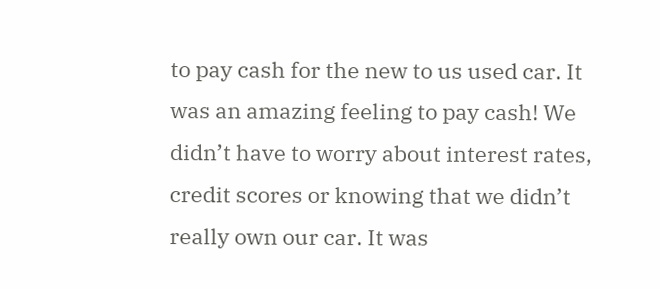to pay cash for the new to us used car. It was an amazing feeling to pay cash! We didn’t have to worry about interest rates, credit scores or knowing that we didn’t really own our car. It was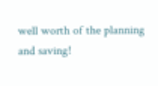well worth of the planning and saving!